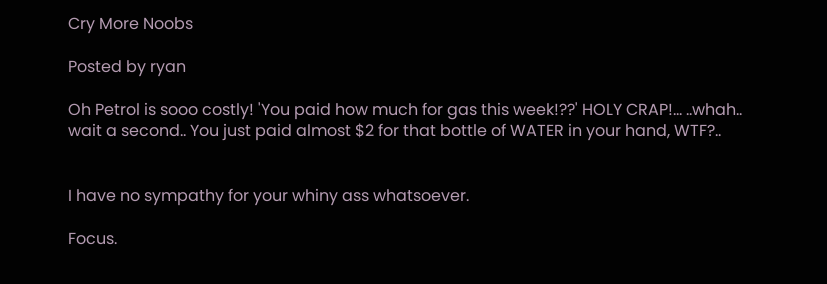Cry More Noobs

Posted by ryan

Oh Petrol is sooo costly! 'You paid how much for gas this week!??' HOLY CRAP!... ..whah..
wait a second.. You just paid almost $2 for that bottle of WATER in your hand, WTF?..


I have no sympathy for your whiny ass whatsoever.

Focus.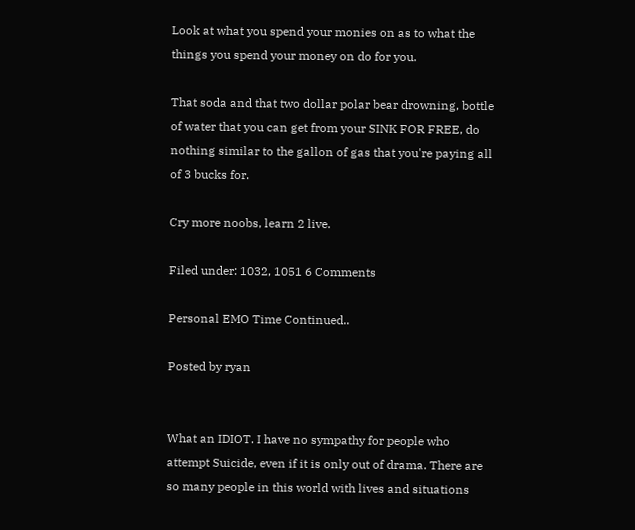Look at what you spend your monies on as to what the things you spend your money on do for you.

That soda and that two dollar polar bear drowning, bottle of water that you can get from your SINK FOR FREE, do nothing similar to the gallon of gas that you're paying all of 3 bucks for.

Cry more noobs, learn 2 live.

Filed under: 1032, 1051 6 Comments

Personal EMO Time Continued..

Posted by ryan


What an IDIOT. I have no sympathy for people who attempt Suicide, even if it is only out of drama. There are so many people in this world with lives and situations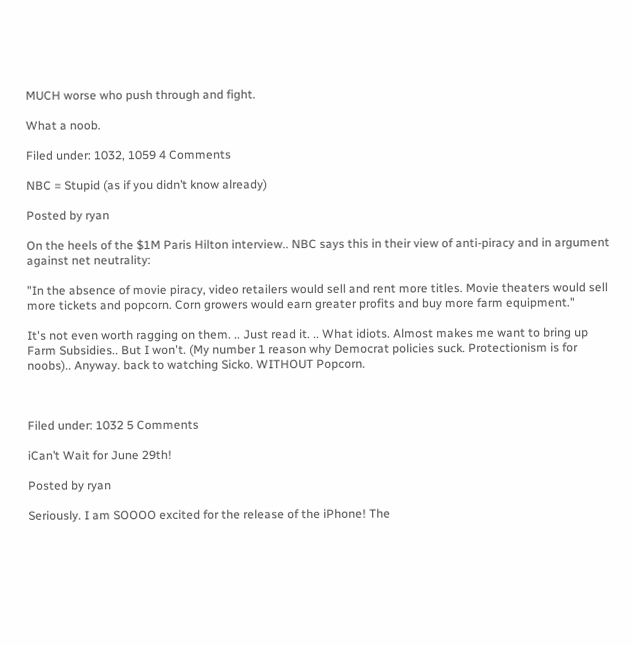MUCH worse who push through and fight.

What a noob.

Filed under: 1032, 1059 4 Comments

NBC = Stupid (as if you didn’t know already)

Posted by ryan

On the heels of the $1M Paris Hilton interview.. NBC says this in their view of anti-piracy and in argument against net neutrality:

"In the absence of movie piracy, video retailers would sell and rent more titles. Movie theaters would sell more tickets and popcorn. Corn growers would earn greater profits and buy more farm equipment."

It's not even worth ragging on them. .. Just read it. .. What idiots. Almost makes me want to bring up Farm Subsidies.. But I won't. (My number 1 reason why Democrat policies suck. Protectionism is for noobs).. Anyway. back to watching Sicko. WITHOUT Popcorn.



Filed under: 1032 5 Comments

iCan’t Wait for June 29th!

Posted by ryan

Seriously. I am SOOOO excited for the release of the iPhone! The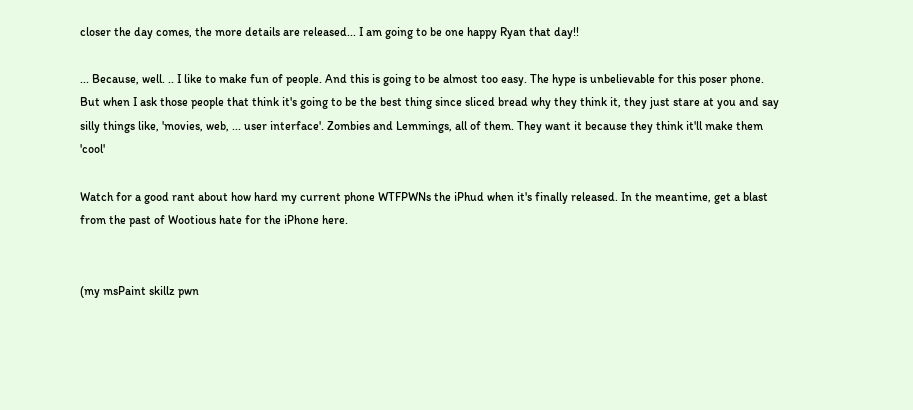closer the day comes, the more details are released... I am going to be one happy Ryan that day!!

... Because, well. .. I like to make fun of people. And this is going to be almost too easy. The hype is unbelievable for this poser phone. But when I ask those people that think it's going to be the best thing since sliced bread why they think it, they just stare at you and say silly things like, 'movies, web, ... user interface'. Zombies and Lemmings, all of them. They want it because they think it'll make them 'cool'

Watch for a good rant about how hard my current phone WTFPWNs the iPhud when it's finally released. In the meantime, get a blast from the past of Wootious hate for the iPhone here.


(my msPaint skillz pwn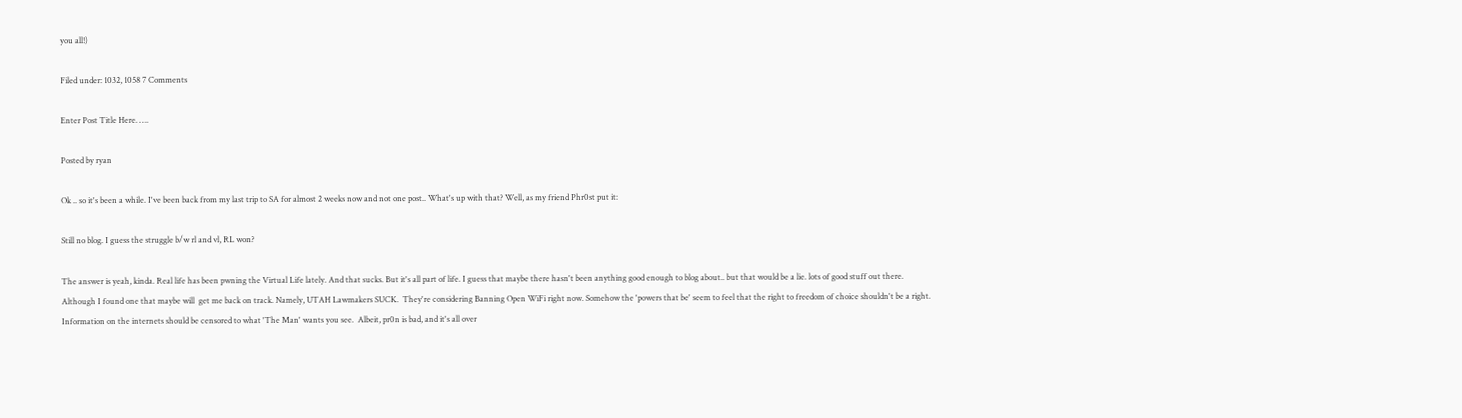you all!)

Filed under: 1032, 1058 7 Comments

Enter Post Title Here. ….

Posted by ryan

Ok .. so it's been a while. I've been back from my last trip to SA for almost 2 weeks now and not one post.. What's up with that? Well, as my friend Phr0st put it:

Still no blog. I guess the struggle b/w rl and vl, RL won?

The answer is yeah, kinda. Real life has been pwning the Virtual Life lately. And that sucks. But it's all part of life. I guess that maybe there hasn't been anything good enough to blog about.. but that would be a lie. lots of good stuff out there. Although I found one that maybe will  get me back on track. Namely, UTAH Lawmakers SUCK.  They're considering Banning Open WiFi right now. Somehow the 'powers that be' seem to feel that the right to freedom of choice shouldn't be a right. Information on the internets should be censored to what 'The Man' wants you see.  Albeit, pr0n is bad, and it's all over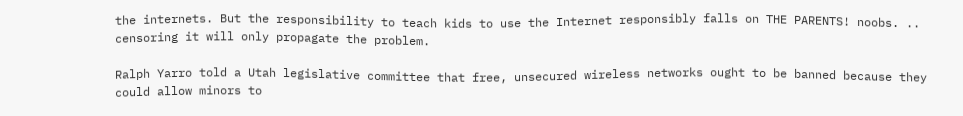the internets. But the responsibility to teach kids to use the Internet responsibly falls on THE PARENTS! noobs. .. censoring it will only propagate the problem.

Ralph Yarro told a Utah legislative committee that free, unsecured wireless networks ought to be banned because they could allow minors to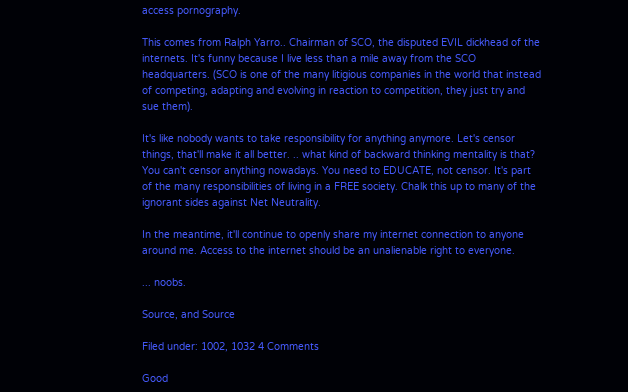access pornography.

This comes from Ralph Yarro.. Chairman of SCO, the disputed EVIL dickhead of the internets. It's funny because I live less than a mile away from the SCO headquarters. (SCO is one of the many litigious companies in the world that instead of competing, adapting and evolving in reaction to competition, they just try and sue them).

It's like nobody wants to take responsibility for anything anymore. Let's censor things, that'll make it all better. .. what kind of backward thinking mentality is that? You can't censor anything nowadays. You need to EDUCATE, not censor. It's part of the many responsibilities of living in a FREE society. Chalk this up to many of the ignorant sides against Net Neutrality.

In the meantime, it'll continue to openly share my internet connection to anyone around me. Access to the internet should be an unalienable right to everyone.

... noobs.

Source, and Source

Filed under: 1002, 1032 4 Comments

Good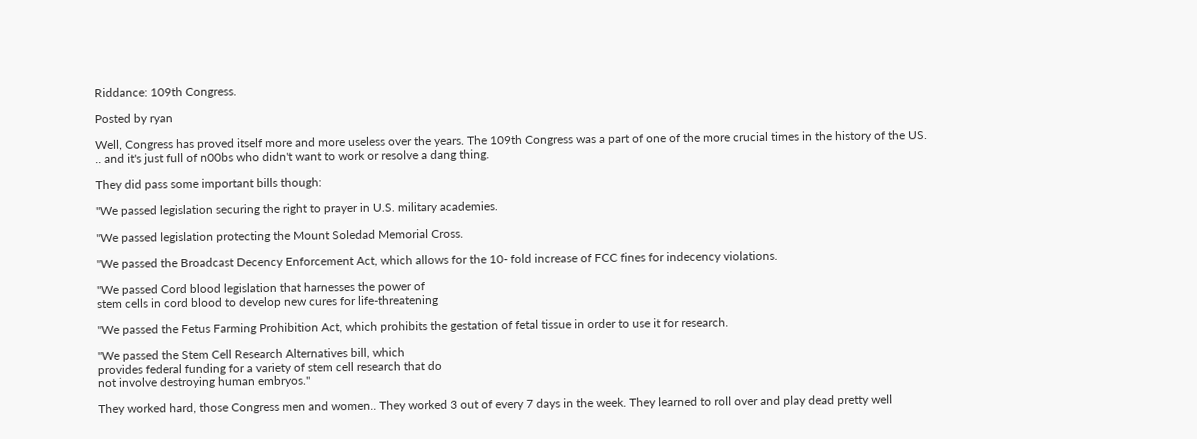Riddance: 109th Congress.

Posted by ryan

Well, Congress has proved itself more and more useless over the years. The 109th Congress was a part of one of the more crucial times in the history of the US. .. and it's just full of n00bs who didn't want to work or resolve a dang thing.

They did pass some important bills though:

"We passed legislation securing the right to prayer in U.S. military academies.

"We passed legislation protecting the Mount Soledad Memorial Cross.

"We passed the Broadcast Decency Enforcement Act, which allows for the 10- fold increase of FCC fines for indecency violations.

"We passed Cord blood legislation that harnesses the power of
stem cells in cord blood to develop new cures for life-threatening

"We passed the Fetus Farming Prohibition Act, which prohibits the gestation of fetal tissue in order to use it for research.

"We passed the Stem Cell Research Alternatives bill, which
provides federal funding for a variety of stem cell research that do
not involve destroying human embryos."

They worked hard, those Congress men and women.. They worked 3 out of every 7 days in the week. They learned to roll over and play dead pretty well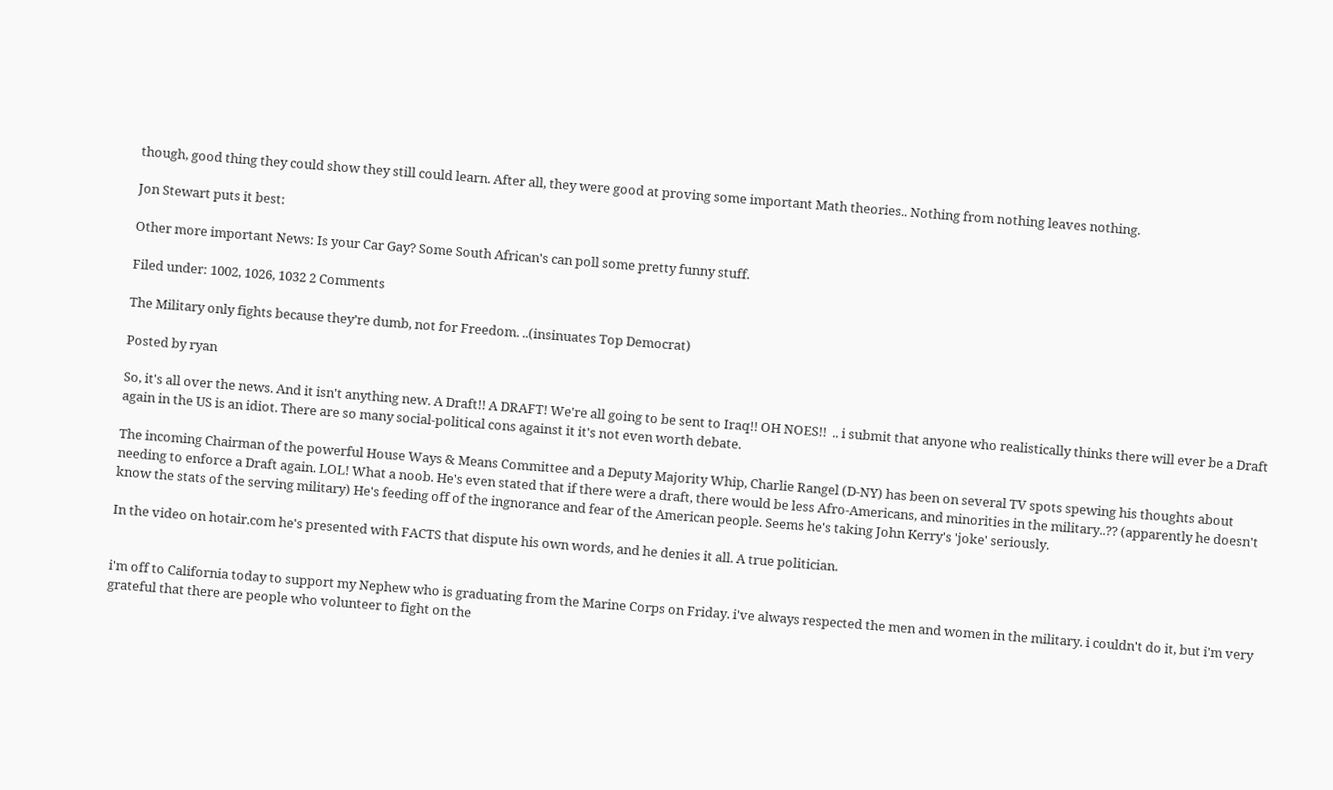though, good thing they could show they still could learn. After all, they were good at proving some important Math theories.. Nothing from nothing leaves nothing.

Jon Stewart puts it best:

Other more important News: Is your Car Gay? Some South African's can poll some pretty funny stuff.

Filed under: 1002, 1026, 1032 2 Comments

The Military only fights because they’re dumb, not for Freedom. ..(insinuates Top Democrat)

Posted by ryan

So, it's all over the news. And it isn't anything new. A Draft!! A DRAFT! We're all going to be sent to Iraq!! OH NOES!!  .. i submit that anyone who realistically thinks there will ever be a Draft again in the US is an idiot. There are so many social-political cons against it it's not even worth debate.

The incoming Chairman of the powerful House Ways & Means Committee and a Deputy Majority Whip, Charlie Rangel (D-NY) has been on several TV spots spewing his thoughts about needing to enforce a Draft again. LOL! What a noob. He's even stated that if there were a draft, there would be less Afro-Americans, and minorities in the military..?? (apparently he doesn't know the stats of the serving military) He's feeding off of the ingnorance and fear of the American people. Seems he's taking John Kerry's 'joke' seriously.

In the video on hotair.com he's presented with FACTS that dispute his own words, and he denies it all. A true politician.


i'm off to California today to support my Nephew who is graduating from the Marine Corps on Friday. i've always respected the men and women in the military. i couldn't do it, but i'm very grateful that there are people who volunteer to fight on the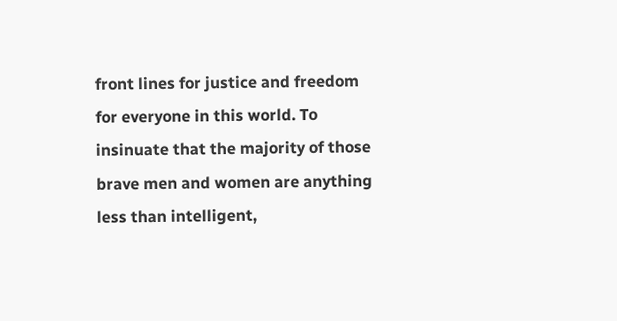front lines for justice and freedom for everyone in this world. To insinuate that the majority of those brave men and women are anything less than intelligent,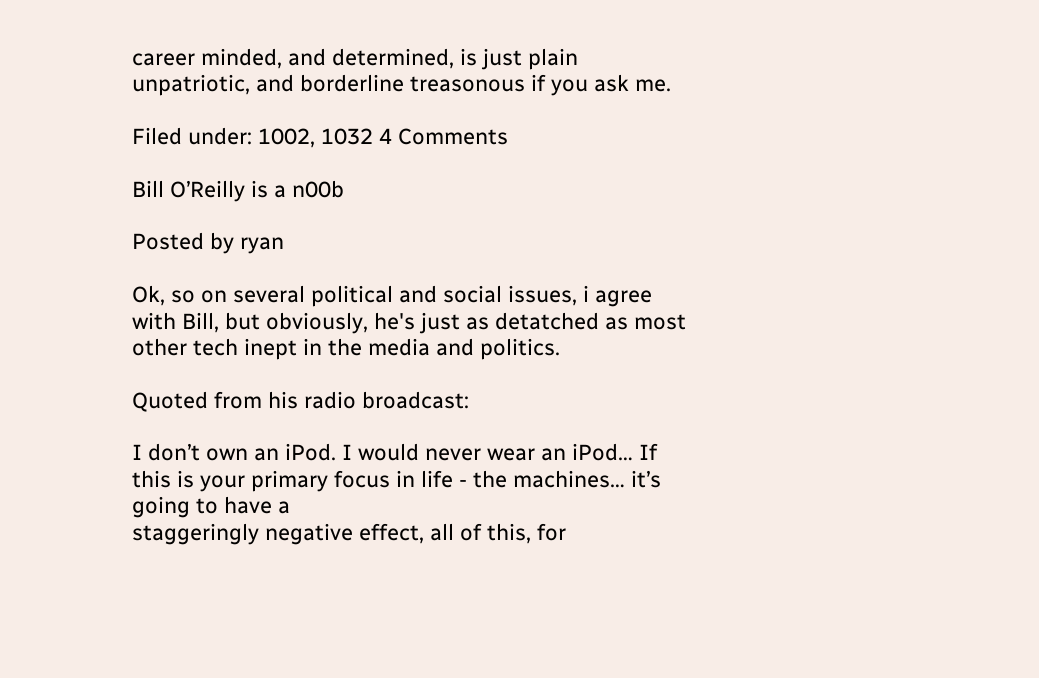career minded, and determined, is just plain unpatriotic, and borderline treasonous if you ask me.

Filed under: 1002, 1032 4 Comments

Bill O’Reilly is a n00b

Posted by ryan

Ok, so on several political and social issues, i agree with Bill, but obviously, he's just as detatched as most other tech inept in the media and politics.

Quoted from his radio broadcast:

I don’t own an iPod. I would never wear an iPod… If
this is your primary focus in life - the machines… it’s going to have a
staggeringly negative effect, all of this, for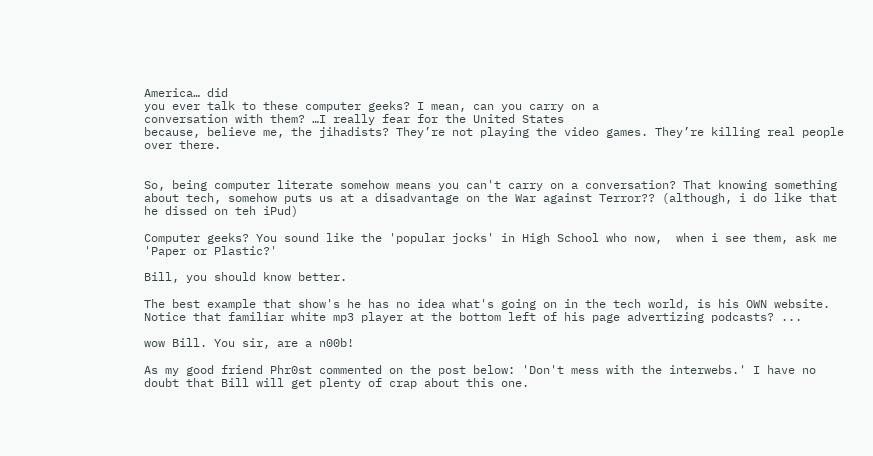America… did
you ever talk to these computer geeks? I mean, can you carry on a
conversation with them? …I really fear for the United States
because, believe me, the jihadists? They’re not playing the video games. They’re killing real people over there.


So, being computer literate somehow means you can't carry on a conversation? That knowing something about tech, somehow puts us at a disadvantage on the War against Terror?? (although, i do like that he dissed on teh iPud)

Computer geeks? You sound like the 'popular jocks' in High School who now,  when i see them, ask me 'Paper or Plastic?'

Bill, you should know better.

The best example that show's he has no idea what's going on in the tech world, is his OWN website. Notice that familiar white mp3 player at the bottom left of his page advertizing podcasts? ...

wow Bill. You sir, are a n00b!

As my good friend Phr0st commented on the post below: 'Don't mess with the interwebs.' I have no doubt that Bill will get plenty of crap about this one.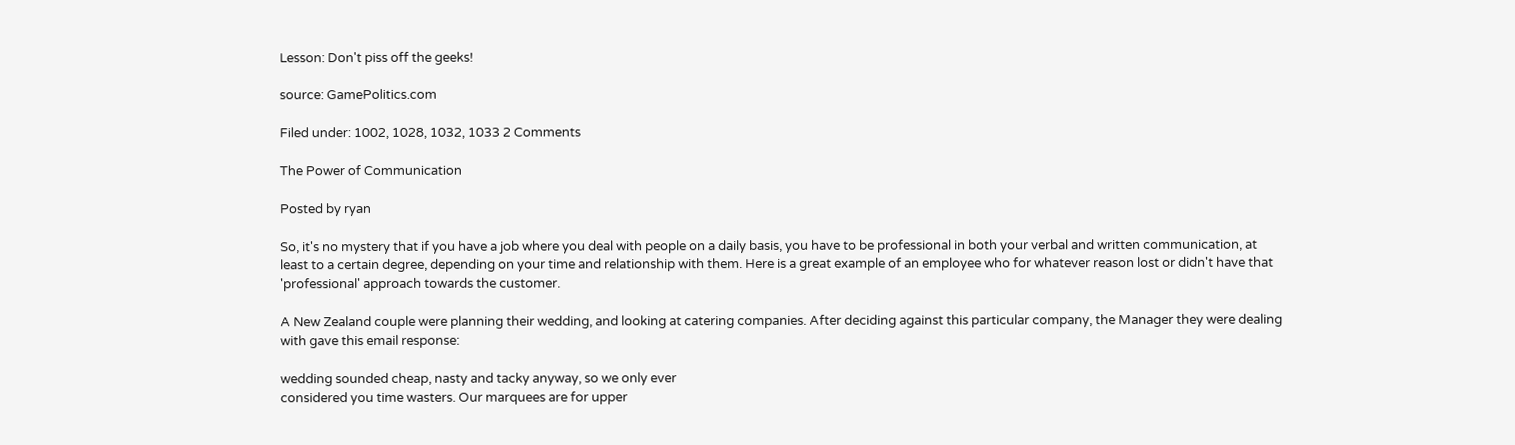Lesson: Don't piss off the geeks!

source: GamePolitics.com

Filed under: 1002, 1028, 1032, 1033 2 Comments

The Power of Communication

Posted by ryan

So, it's no mystery that if you have a job where you deal with people on a daily basis, you have to be professional in both your verbal and written communication, at least to a certain degree, depending on your time and relationship with them. Here is a great example of an employee who for whatever reason lost or didn't have that 'professional' approach towards the customer.

A New Zealand couple were planning their wedding, and looking at catering companies. After deciding against this particular company, the Manager they were dealing with gave this email response:

wedding sounded cheap, nasty and tacky anyway, so we only ever
considered you time wasters. Our marquees are for upper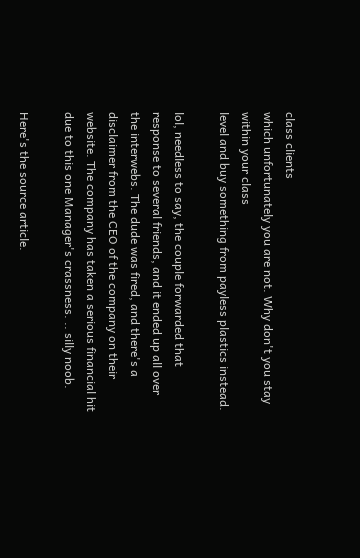class clients
which unfortunately you are not. Why don't you stay within your class
level and buy something from payless plastics instead.

lol, needless to say, the couple forwarded that response to several friends, and it ended up all over the interwebs. The dude was fired, and there's a disclaimer from the CEO of the company on their website. The company has taken a serious financial hit due to this one Manager's crassness. .. silly noob.

Here's the source article.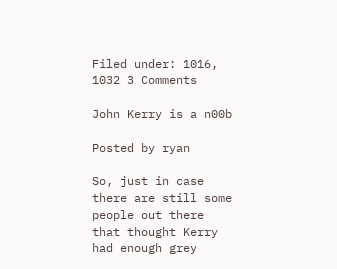Filed under: 1016, 1032 3 Comments

John Kerry is a n00b

Posted by ryan

So, just in case there are still some people out there that thought Kerry had enough grey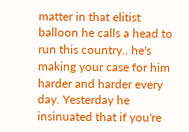matter in that elitist balloon he calls a head to run this country.. he's making your case for him harder and harder every day. Yesterday he insinuated that if you're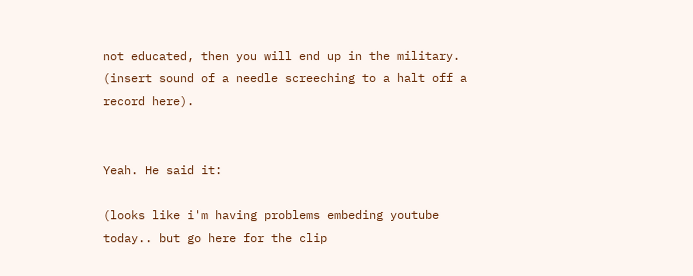not educated, then you will end up in the military. (insert sound of a needle screeching to a halt off a record here).


Yeah. He said it:

(looks like i'm having problems embeding youtube today.. but go here for the clip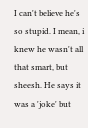I can't believe he's so stupid. I mean, i knew he wasn't all that smart, but sheesh. He says it was a 'joke' but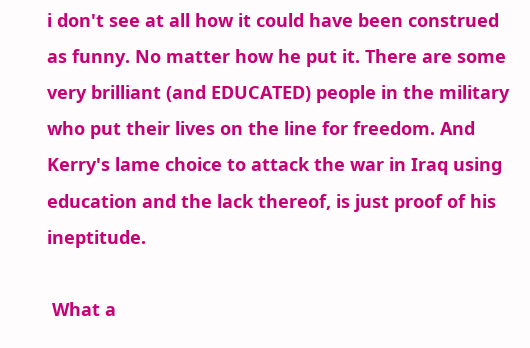i don't see at all how it could have been construed as funny. No matter how he put it. There are some very brilliant (and EDUCATED) people in the military who put their lives on the line for freedom. And Kerry's lame choice to attack the war in Iraq using education and the lack thereof, is just proof of his ineptitude.

 What a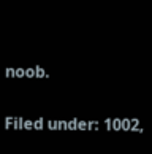noob.


Filed under: 1002,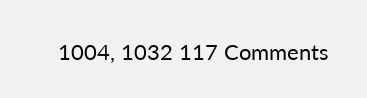1004, 1032 117 Comments